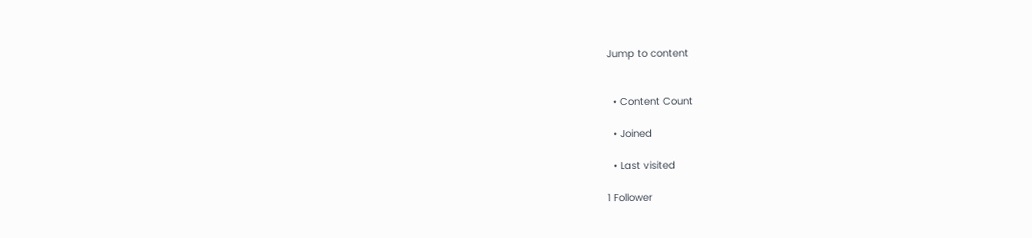Jump to content


  • Content Count

  • Joined

  • Last visited

1 Follower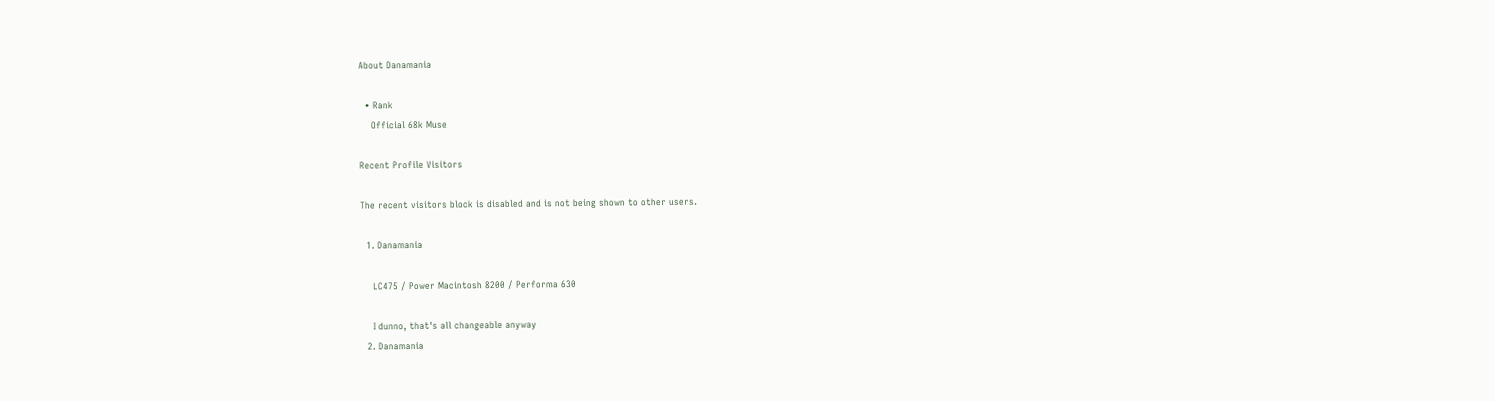About Danamania

  • Rank
    Official 68k Muse

Recent Profile Visitors

The recent visitors block is disabled and is not being shown to other users.

  1. Danamania

    LC475 / Power Macintosh 8200 / Performa 630

    I dunno, that's all changeable anyway
  2. Danamania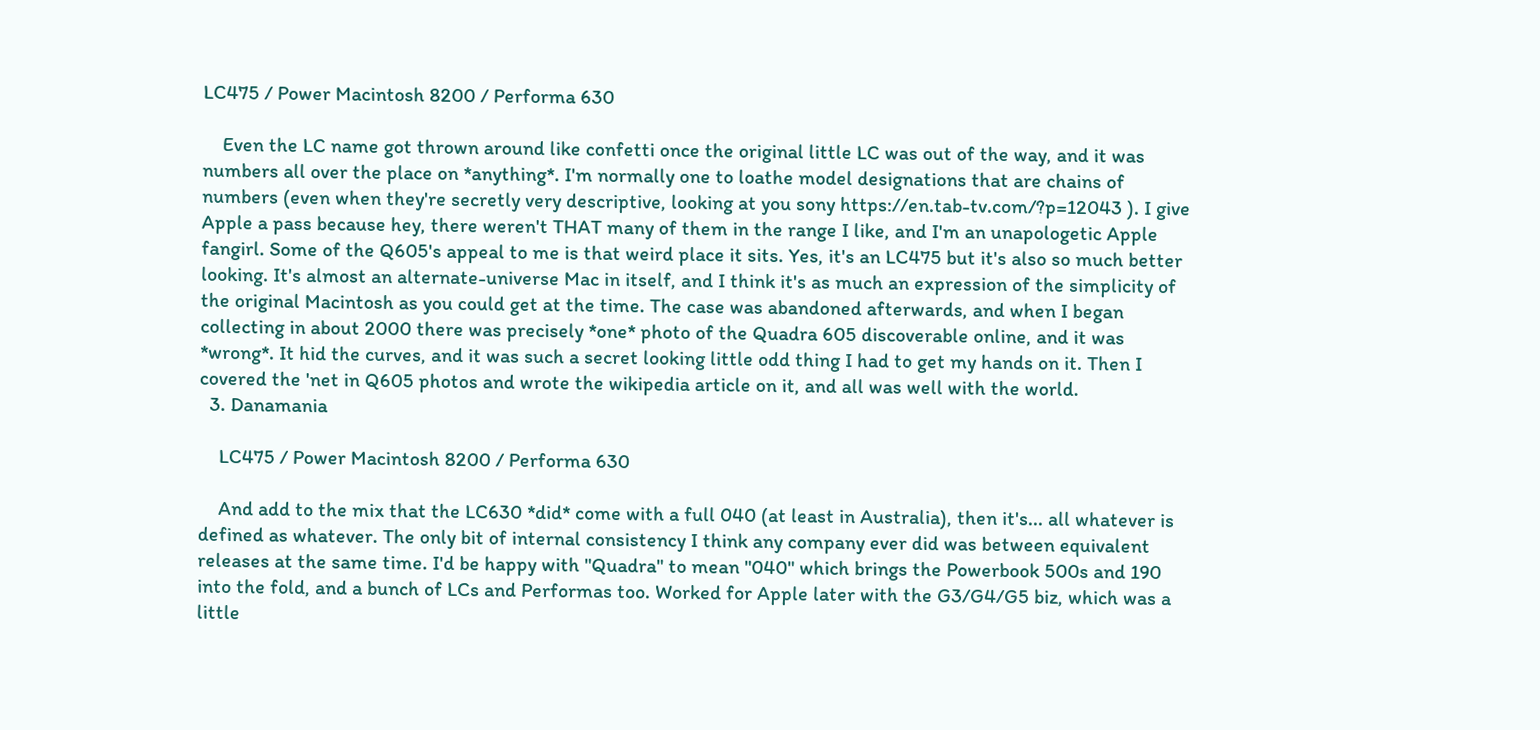LC475 / Power Macintosh 8200 / Performa 630

    Even the LC name got thrown around like confetti once the original little LC was out of the way, and it was numbers all over the place on *anything*. I'm normally one to loathe model designations that are chains of numbers (even when they're secretly very descriptive, looking at you sony https://en.tab-tv.com/?p=12043 ). I give Apple a pass because hey, there weren't THAT many of them in the range I like, and I'm an unapologetic Apple fangirl. Some of the Q605's appeal to me is that weird place it sits. Yes, it's an LC475 but it's also so much better looking. It's almost an alternate-universe Mac in itself, and I think it's as much an expression of the simplicity of the original Macintosh as you could get at the time. The case was abandoned afterwards, and when I began collecting in about 2000 there was precisely *one* photo of the Quadra 605 discoverable online, and it was *wrong*. It hid the curves, and it was such a secret looking little odd thing I had to get my hands on it. Then I covered the 'net in Q605 photos and wrote the wikipedia article on it, and all was well with the world.
  3. Danamania

    LC475 / Power Macintosh 8200 / Performa 630

    And add to the mix that the LC630 *did* come with a full 040 (at least in Australia), then it's... all whatever is defined as whatever. The only bit of internal consistency I think any company ever did was between equivalent releases at the same time. I'd be happy with "Quadra" to mean "040" which brings the Powerbook 500s and 190 into the fold, and a bunch of LCs and Performas too. Worked for Apple later with the G3/G4/G5 biz, which was a little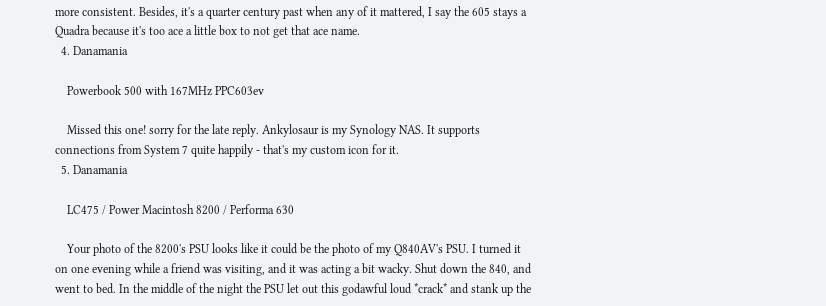more consistent. Besides, it's a quarter century past when any of it mattered, I say the 605 stays a Quadra because it's too ace a little box to not get that ace name.
  4. Danamania

    Powerbook 500 with 167MHz PPC603ev

    Missed this one! sorry for the late reply. Ankylosaur is my Synology NAS. It supports connections from System 7 quite happily - that's my custom icon for it.
  5. Danamania

    LC475 / Power Macintosh 8200 / Performa 630

    Your photo of the 8200's PSU looks like it could be the photo of my Q840AV's PSU. I turned it on one evening while a friend was visiting, and it was acting a bit wacky. Shut down the 840, and went to bed. In the middle of the night the PSU let out this godawful loud *crack* and stank up the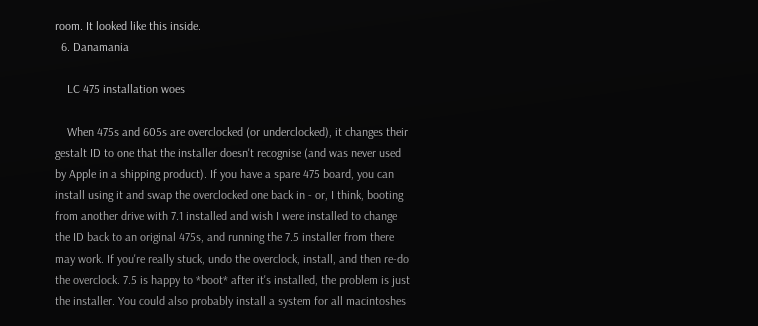room. It looked like this inside.
  6. Danamania

    LC 475 installation woes

    When 475s and 605s are overclocked (or underclocked), it changes their gestalt ID to one that the installer doesn't recognise (and was never used by Apple in a shipping product). If you have a spare 475 board, you can install using it and swap the overclocked one back in - or, I think, booting from another drive with 7.1 installed and wish I were installed to change the ID back to an original 475s, and running the 7.5 installer from there may work. If you're really stuck, undo the overclock, install, and then re-do the overclock. 7.5 is happy to *boot* after it's installed, the problem is just the installer. You could also probably install a system for all macintoshes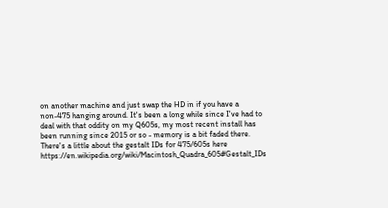on another machine and just swap the HD in if you have a non-475 hanging around. It's been a long while since I've had to deal with that oddity on my Q605s, my most recent install has been running since 2015 or so - memory is a bit faded there. There's a little about the gestalt IDs for 475/605s here https://en.wikipedia.org/wiki/Macintosh_Quadra_605#Gestalt_IDs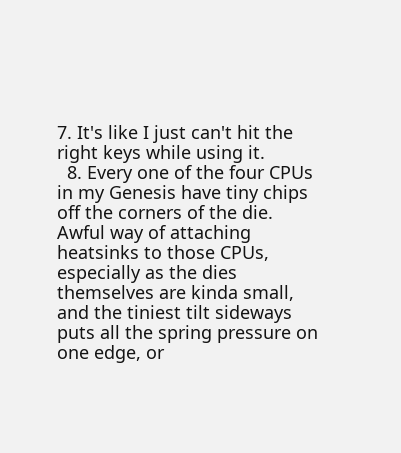7. It's like I just can't hit the right keys while using it.
  8. Every one of the four CPUs in my Genesis have tiny chips off the corners of the die. Awful way of attaching heatsinks to those CPUs, especially as the dies themselves are kinda small, and the tiniest tilt sideways puts all the spring pressure on one edge, or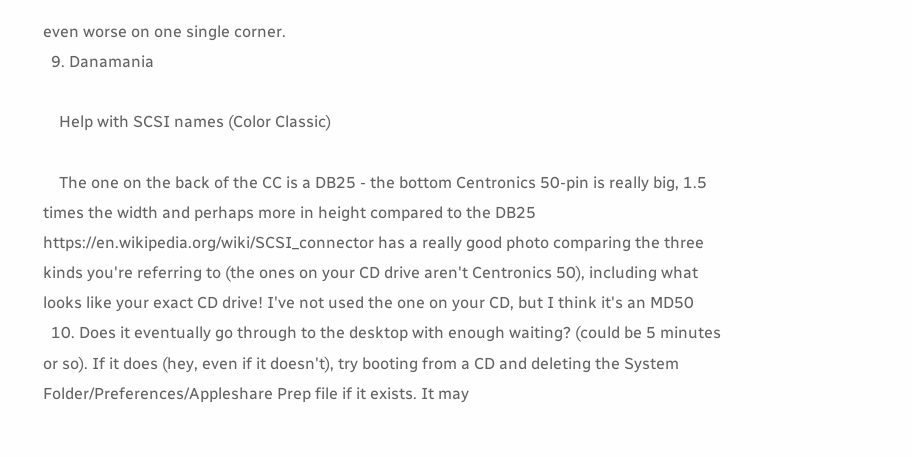even worse on one single corner.
  9. Danamania

    Help with SCSI names (Color Classic)

    The one on the back of the CC is a DB25 - the bottom Centronics 50-pin is really big, 1.5 times the width and perhaps more in height compared to the DB25 https://en.wikipedia.org/wiki/SCSI_connector has a really good photo comparing the three kinds you're referring to (the ones on your CD drive aren't Centronics 50), including what looks like your exact CD drive! I've not used the one on your CD, but I think it's an MD50
  10. Does it eventually go through to the desktop with enough waiting? (could be 5 minutes or so). If it does (hey, even if it doesn't), try booting from a CD and deleting the System Folder/Preferences/Appleshare Prep file if it exists. It may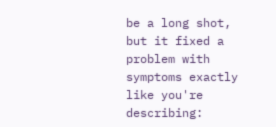be a long shot, but it fixed a problem with symptoms exactly like you're describing: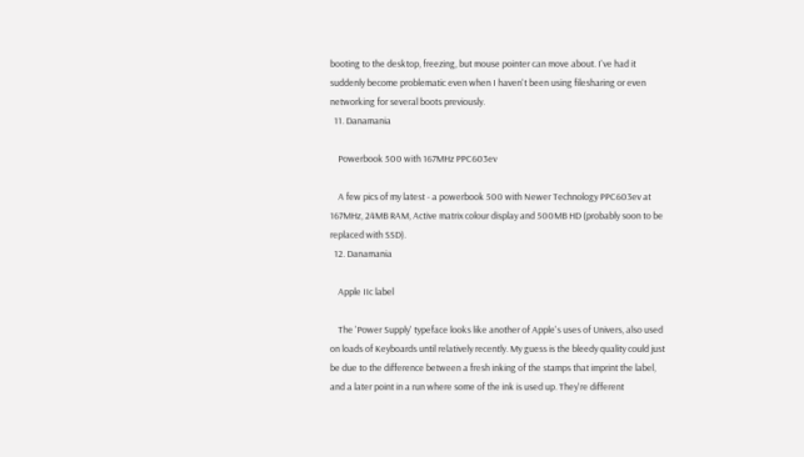booting to the desktop, freezing, but mouse pointer can move about. I've had it suddenly become problematic even when I haven't been using filesharing or even networking for several boots previously.
  11. Danamania

    Powerbook 500 with 167MHz PPC603ev

    A few pics of my latest - a powerbook 500 with Newer Technology PPC603ev at 167MHz, 24MB RAM, Active matrix colour display and 500MB HD (probably soon to be replaced with SSD).
  12. Danamania

    Apple IIc label

    The 'Power Supply' typeface looks like another of Apple's uses of Univers, also used on loads of Keyboards until relatively recently. My guess is the bleedy quality could just be due to the difference between a fresh inking of the stamps that imprint the label, and a later point in a run where some of the ink is used up. They're different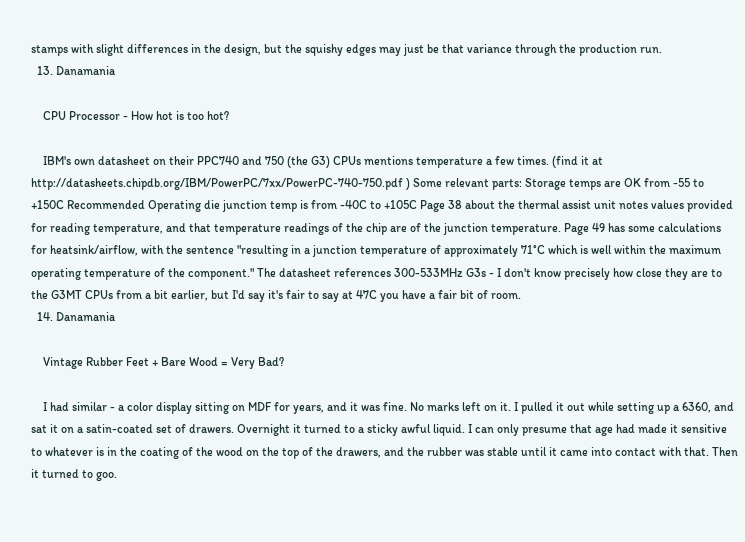stamps with slight differences in the design, but the squishy edges may just be that variance through the production run.
  13. Danamania

    CPU Processor - How hot is too hot?

    IBM's own datasheet on their PPC740 and 750 (the G3) CPUs mentions temperature a few times. (find it at http://datasheets.chipdb.org/IBM/PowerPC/7xx/PowerPC-740-750.pdf ) Some relevant parts: Storage temps are OK from -55 to +150C Recommended Operating die junction temp is from -40C to +105C Page 38 about the thermal assist unit notes values provided for reading temperature, and that temperature readings of the chip are of the junction temperature. Page 49 has some calculations for heatsink/airflow, with the sentence "resulting in a junction temperature of approximately 71°C which is well within the maximum operating temperature of the component." The datasheet references 300-533MHz G3s - I don't know precisely how close they are to the G3MT CPUs from a bit earlier, but I'd say it's fair to say at 47C you have a fair bit of room.
  14. Danamania

    Vintage Rubber Feet + Bare Wood = Very Bad?

    I had similar - a color display sitting on MDF for years, and it was fine. No marks left on it. I pulled it out while setting up a 6360, and sat it on a satin-coated set of drawers. Overnight it turned to a sticky awful liquid. I can only presume that age had made it sensitive to whatever is in the coating of the wood on the top of the drawers, and the rubber was stable until it came into contact with that. Then it turned to goo.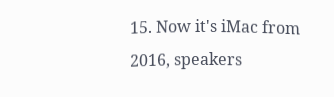15. Now it's iMac from 2016, speakers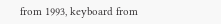from 1993, keyboard from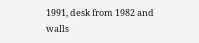1991, desk from 1982 and walls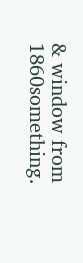& window from 1860something.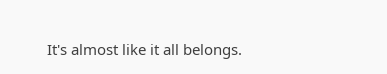It's almost like it all belongs.